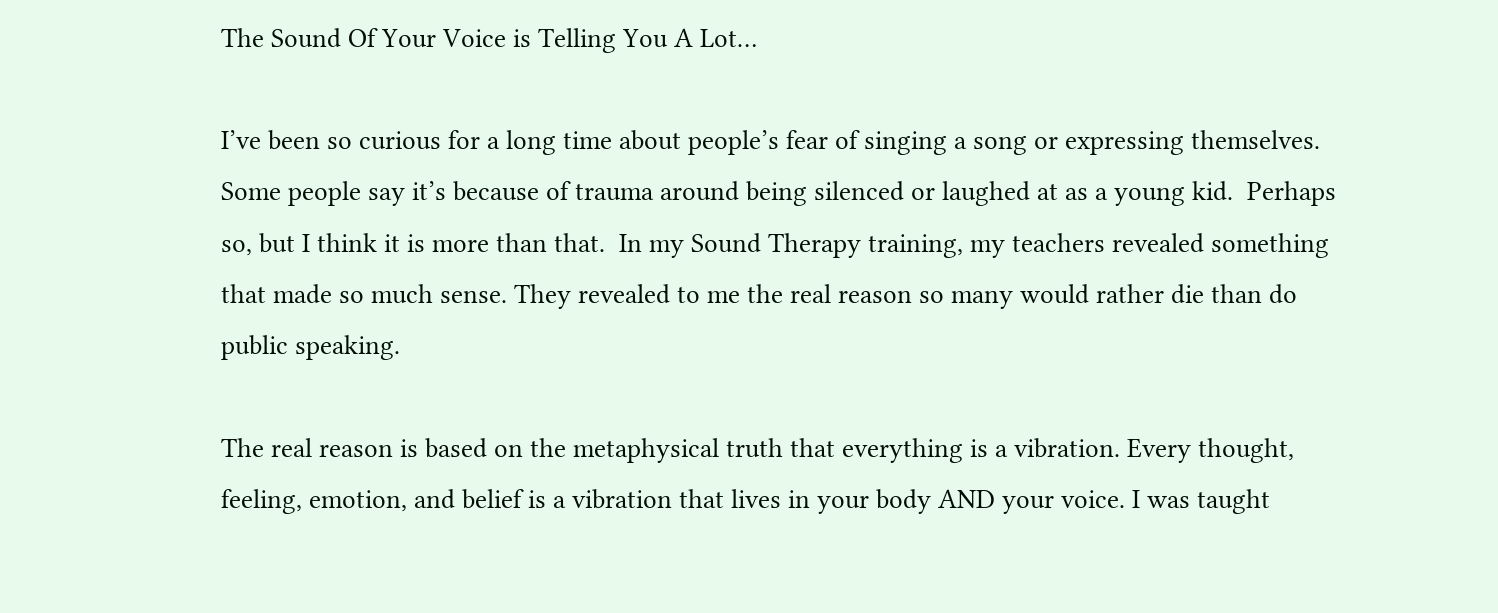The Sound Of Your Voice is Telling You A Lot…

I’ve been so curious for a long time about people’s fear of singing a song or expressing themselves. Some people say it’s because of trauma around being silenced or laughed at as a young kid.  Perhaps so, but I think it is more than that.  In my Sound Therapy training, my teachers revealed something that made so much sense. They revealed to me the real reason so many would rather die than do public speaking.

The real reason is based on the metaphysical truth that everything is a vibration. Every thought, feeling, emotion, and belief is a vibration that lives in your body AND your voice. I was taught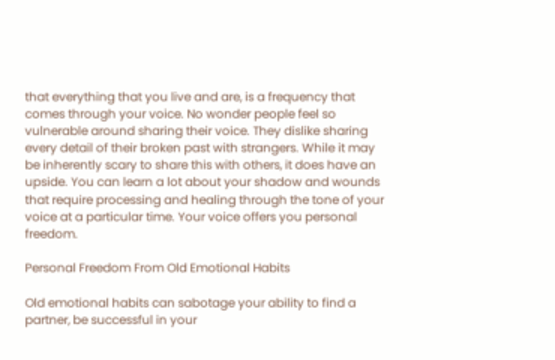that everything that you live and are, is a frequency that comes through your voice. No wonder people feel so vulnerable around sharing their voice. They dislike sharing every detail of their broken past with strangers. While it may be inherently scary to share this with others, it does have an upside. You can learn a lot about your shadow and wounds that require processing and healing through the tone of your voice at a particular time. Your voice offers you personal freedom.

Personal Freedom From Old Emotional Habits

Old emotional habits can sabotage your ability to find a partner, be successful in your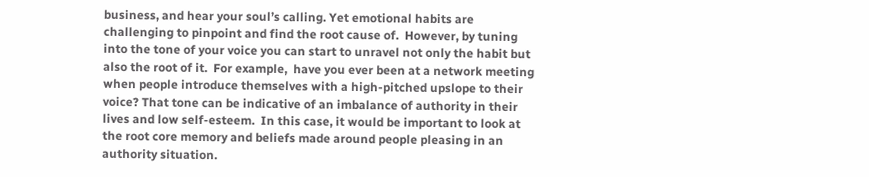business, and hear your soul’s calling. Yet emotional habits are challenging to pinpoint and find the root cause of.  However, by tuning into the tone of your voice you can start to unravel not only the habit but also the root of it.  For example,  have you ever been at a network meeting when people introduce themselves with a high-pitched upslope to their voice? That tone can be indicative of an imbalance of authority in their lives and low self-esteem.  In this case, it would be important to look at the root core memory and beliefs made around people pleasing in an authority situation.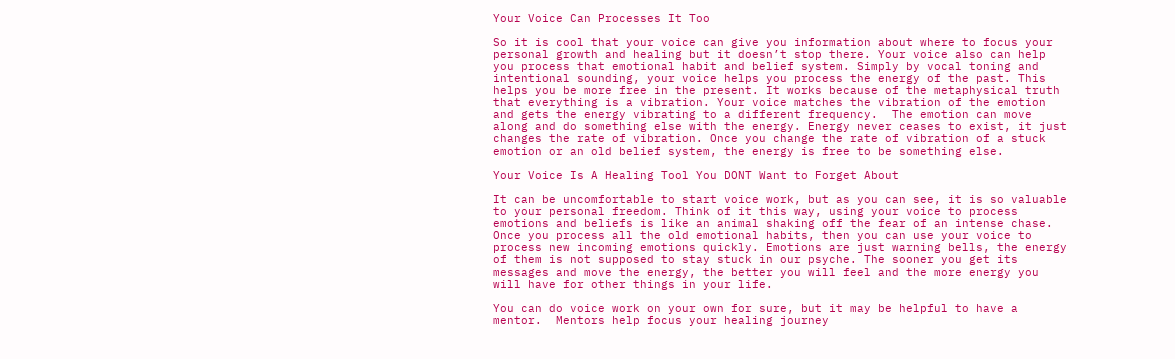Your Voice Can Processes It Too

So it is cool that your voice can give you information about where to focus your personal growth and healing but it doesn’t stop there. Your voice also can help you process that emotional habit and belief system. Simply by vocal toning and intentional sounding, your voice helps you process the energy of the past. This helps you be more free in the present. It works because of the metaphysical truth that everything is a vibration. Your voice matches the vibration of the emotion and gets the energy vibrating to a different frequency.  The emotion can move along and do something else with the energy. Energy never ceases to exist, it just changes the rate of vibration. Once you change the rate of vibration of a stuck emotion or an old belief system, the energy is free to be something else.

Your Voice Is A Healing Tool You DONT Want to Forget About

It can be uncomfortable to start voice work, but as you can see, it is so valuable to your personal freedom. Think of it this way, using your voice to process emotions and beliefs is like an animal shaking off the fear of an intense chase. Once you process all the old emotional habits, then you can use your voice to process new incoming emotions quickly. Emotions are just warning bells, the energy of them is not supposed to stay stuck in our psyche. The sooner you get its messages and move the energy, the better you will feel and the more energy you will have for other things in your life.

You can do voice work on your own for sure, but it may be helpful to have a mentor.  Mentors help focus your healing journey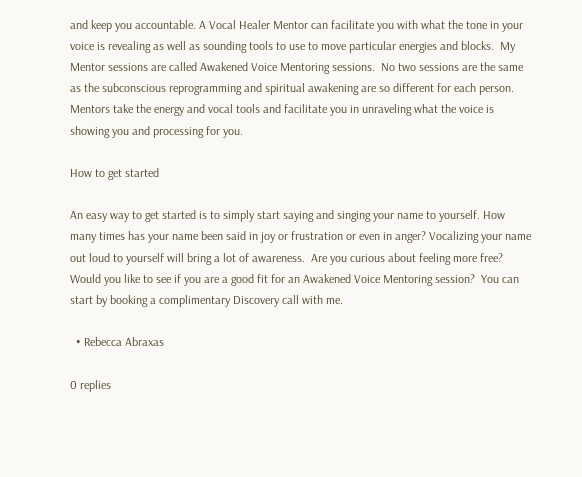and keep you accountable. A Vocal Healer Mentor can facilitate you with what the tone in your voice is revealing as well as sounding tools to use to move particular energies and blocks.  My Mentor sessions are called Awakened Voice Mentoring sessions.  No two sessions are the same as the subconscious reprogramming and spiritual awakening are so different for each person. Mentors take the energy and vocal tools and facilitate you in unraveling what the voice is showing you and processing for you.

How to get started

An easy way to get started is to simply start saying and singing your name to yourself. How many times has your name been said in joy or frustration or even in anger? Vocalizing your name out loud to yourself will bring a lot of awareness.  Are you curious about feeling more free? Would you like to see if you are a good fit for an Awakened Voice Mentoring session?  You can start by booking a complimentary Discovery call with me.

  • Rebecca Abraxas

0 replies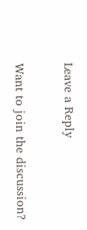Leave a Reply

Want to join the discussion?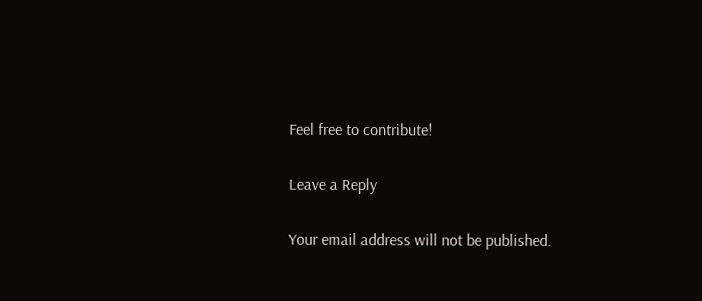Feel free to contribute!

Leave a Reply

Your email address will not be published.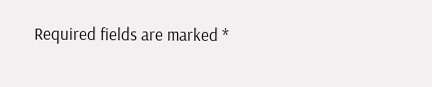Required fields are marked *